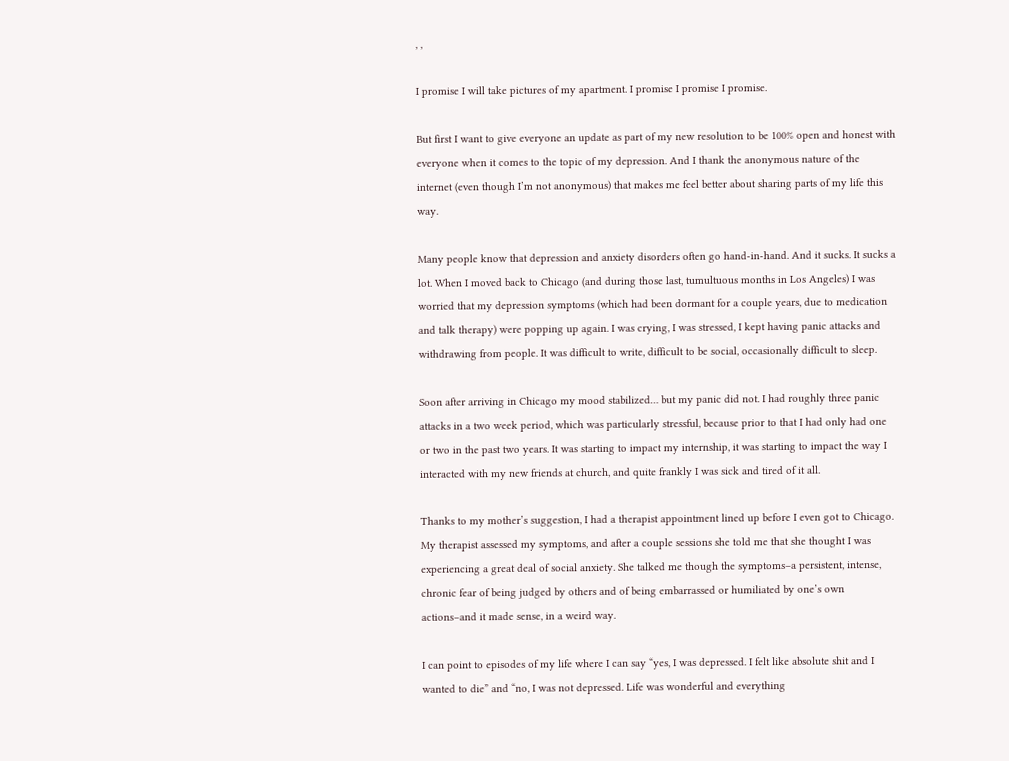, ,

I promise I will take pictures of my apartment. I promise I promise I promise.

But first I want to give everyone an update as part of my new resolution to be 100% open and honest with everyone when it comes to the topic of my depression. And I thank the anonymous nature of the internet (even though I’m not anonymous) that makes me feel better about sharing parts of my life this way.

Many people know that depression and anxiety disorders often go hand-in-hand. And it sucks. It sucks a lot. When I moved back to Chicago (and during those last, tumultuous months in Los Angeles) I was worried that my depression symptoms (which had been dormant for a couple years, due to medication and talk therapy) were popping up again. I was crying, I was stressed, I kept having panic attacks and withdrawing from people. It was difficult to write, difficult to be social, occasionally difficult to sleep.

Soon after arriving in Chicago my mood stabilized… but my panic did not. I had roughly three panic attacks in a two week period, which was particularly stressful, because prior to that I had only had one or two in the past two years. It was starting to impact my internship, it was starting to impact the way I interacted with my new friends at church, and quite frankly I was sick and tired of it all.

Thanks to my mother’s suggestion, I had a therapist appointment lined up before I even got to Chicago. My therapist assessed my symptoms, and after a couple sessions she told me that she thought I was experiencing a great deal of social anxiety. She talked me though the symptoms–a persistent, intense, chronic fear of being judged by others and of being embarrassed or humiliated by one’s own actions–and it made sense, in a weird way.

I can point to episodes of my life where I can say “yes, I was depressed. I felt like absolute shit and I wanted to die” and “no, I was not depressed. Life was wonderful and everything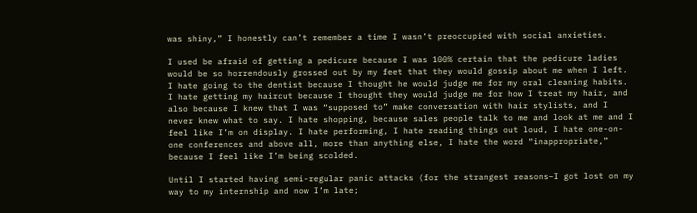was shiny,” I honestly can’t remember a time I wasn’t preoccupied with social anxieties.

I used be afraid of getting a pedicure because I was 100% certain that the pedicure ladies would be so horrendously grossed out by my feet that they would gossip about me when I left. I hate going to the dentist because I thought he would judge me for my oral cleaning habits. I hate getting my haircut because I thought they would judge me for how I treat my hair, and also because I knew that I was “supposed to” make conversation with hair stylists, and I never knew what to say. I hate shopping, because sales people talk to me and look at me and I feel like I’m on display. I hate performing, I hate reading things out loud, I hate one-on-one conferences and above all, more than anything else, I hate the word “inappropriate,” because I feel like I’m being scolded.

Until I started having semi-regular panic attacks (for the strangest reasons–I got lost on my way to my internship and now I’m late;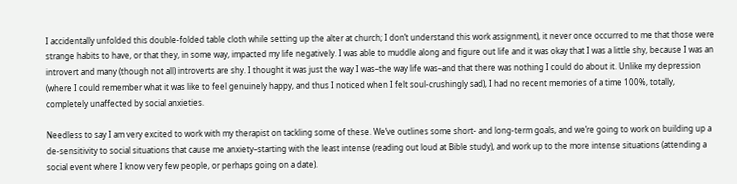I accidentally unfolded this double-folded table cloth while setting up the alter at church; I don’t understand this work assignment), it never once occurred to me that those were strange habits to have, or that they, in some way, impacted my life negatively. I was able to muddle along and figure out life and it was okay that I was a little shy, because I was an introvert and many (though not all) introverts are shy. I thought it was just the way I was–the way life was–and that there was nothing I could do about it. Unlike my depression (where I could remember what it was like to feel genuinely happy, and thus I noticed when I felt soul-crushingly sad), I had no recent memories of a time 100%, totally, completely unaffected by social anxieties.

Needless to say I am very excited to work with my therapist on tackling some of these. We’ve outlines some short- and long-term goals, and we’re going to work on building up a de-sensitivity to social situations that cause me anxiety–starting with the least intense (reading out loud at Bible study), and work up to the more intense situations (attending a social event where I know very few people, or perhaps going on a date).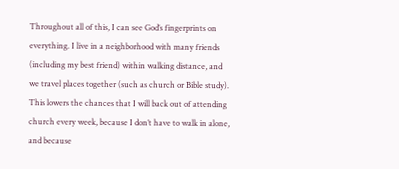Throughout all of this, I can see God’s fingerprints on everything. I live in a neighborhood with many friends (including my best friend) within walking distance, and we travel places together (such as church or Bible study). This lowers the chances that I will back out of attending church every week, because I don’t have to walk in alone, and because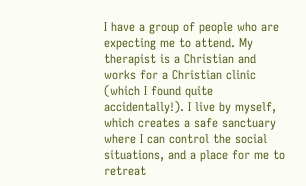I have a group of people who are expecting me to attend. My therapist is a Christian and works for a Christian clinic (which I found quite accidentally!). I live by myself, which creates a safe sanctuary where I can control the social situations, and a place for me to retreat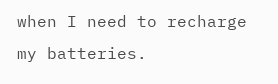when I need to recharge my batteries.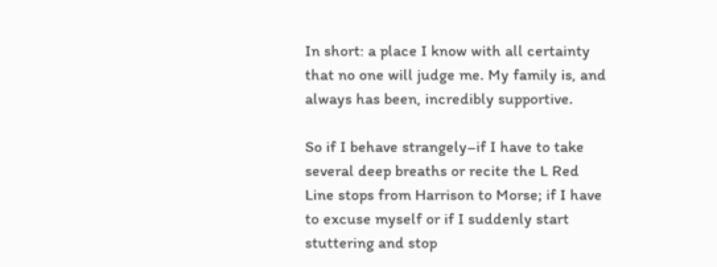In short: a place I know with all certainty that no one will judge me. My family is, and always has been, incredibly supportive.

So if I behave strangely–if I have to take several deep breaths or recite the L Red Line stops from Harrison to Morse; if I have to excuse myself or if I suddenly start stuttering and stop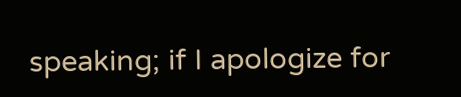speaking; if I apologize for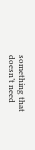something that doesn’t need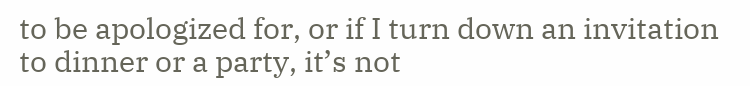to be apologized for, or if I turn down an invitation to dinner or a party, it’s not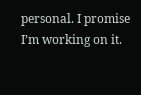personal. I promise I’m working on it.